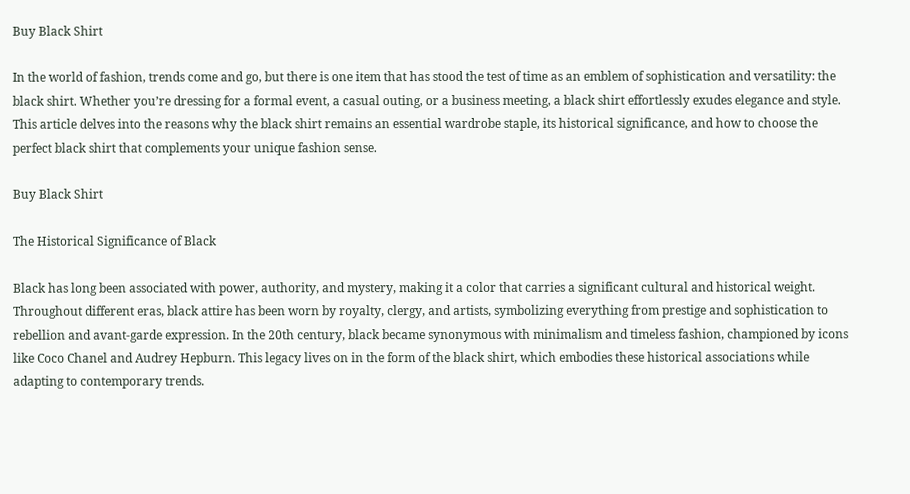Buy Black Shirt

In the world of fashion, trends come and go, but there is one item that has stood the test of time as an emblem of sophistication and versatility: the black shirt. Whether you’re dressing for a formal event, a casual outing, or a business meeting, a black shirt effortlessly exudes elegance and style. This article delves into the reasons why the black shirt remains an essential wardrobe staple, its historical significance, and how to choose the perfect black shirt that complements your unique fashion sense.

Buy Black Shirt

The Historical Significance of Black

Black has long been associated with power, authority, and mystery, making it a color that carries a significant cultural and historical weight. Throughout different eras, black attire has been worn by royalty, clergy, and artists, symbolizing everything from prestige and sophistication to rebellion and avant-garde expression. In the 20th century, black became synonymous with minimalism and timeless fashion, championed by icons like Coco Chanel and Audrey Hepburn. This legacy lives on in the form of the black shirt, which embodies these historical associations while adapting to contemporary trends.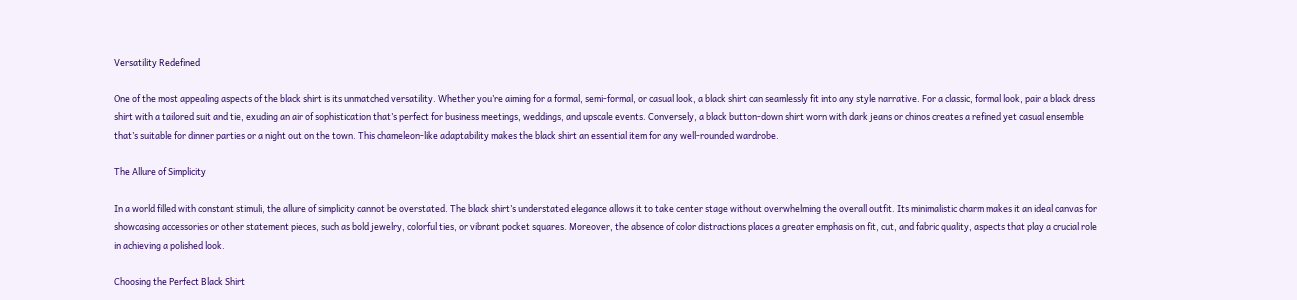Versatility Redefined

One of the most appealing aspects of the black shirt is its unmatched versatility. Whether you’re aiming for a formal, semi-formal, or casual look, a black shirt can seamlessly fit into any style narrative. For a classic, formal look, pair a black dress shirt with a tailored suit and tie, exuding an air of sophistication that’s perfect for business meetings, weddings, and upscale events. Conversely, a black button-down shirt worn with dark jeans or chinos creates a refined yet casual ensemble that’s suitable for dinner parties or a night out on the town. This chameleon-like adaptability makes the black shirt an essential item for any well-rounded wardrobe.

The Allure of Simplicity

In a world filled with constant stimuli, the allure of simplicity cannot be overstated. The black shirt’s understated elegance allows it to take center stage without overwhelming the overall outfit. Its minimalistic charm makes it an ideal canvas for showcasing accessories or other statement pieces, such as bold jewelry, colorful ties, or vibrant pocket squares. Moreover, the absence of color distractions places a greater emphasis on fit, cut, and fabric quality, aspects that play a crucial role in achieving a polished look.

Choosing the Perfect Black Shirt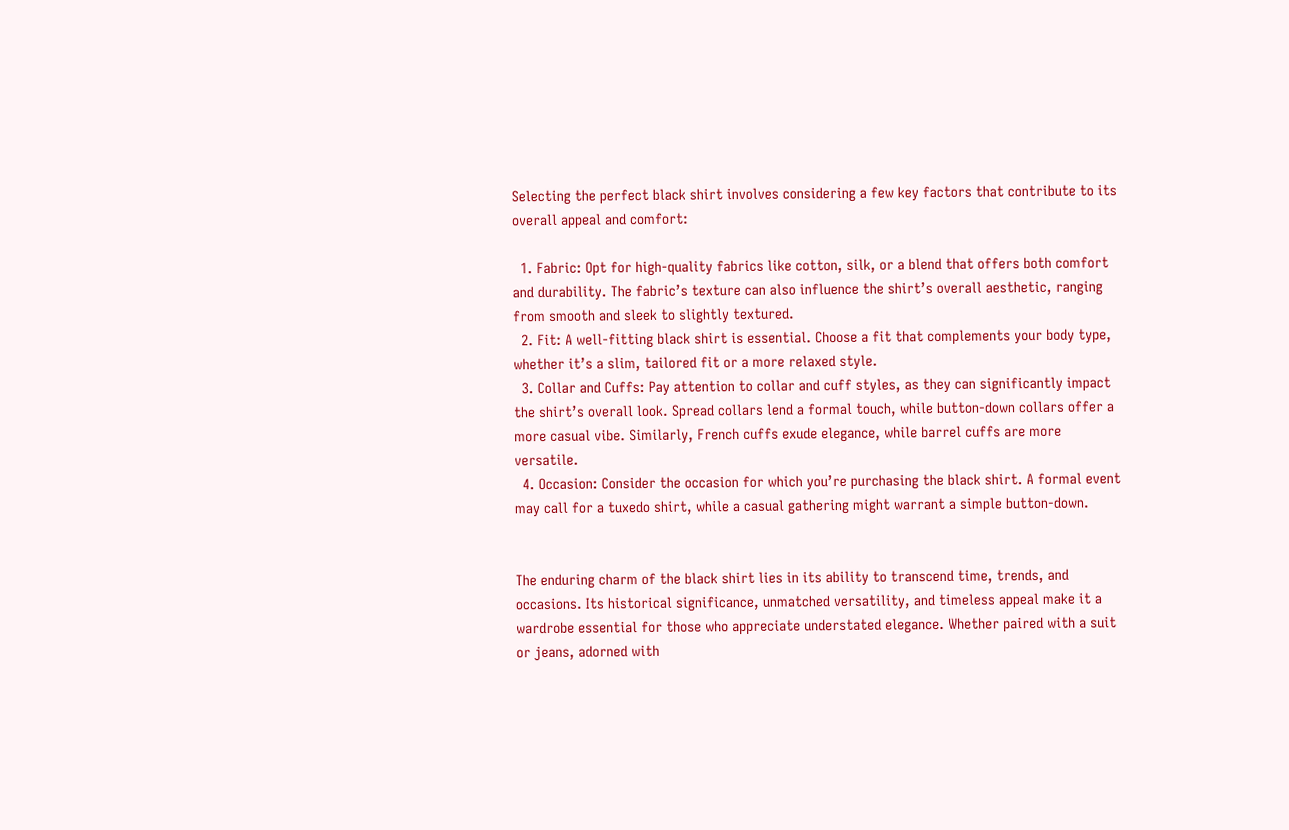Selecting the perfect black shirt involves considering a few key factors that contribute to its overall appeal and comfort:

  1. Fabric: Opt for high-quality fabrics like cotton, silk, or a blend that offers both comfort and durability. The fabric’s texture can also influence the shirt’s overall aesthetic, ranging from smooth and sleek to slightly textured.
  2. Fit: A well-fitting black shirt is essential. Choose a fit that complements your body type, whether it’s a slim, tailored fit or a more relaxed style.
  3. Collar and Cuffs: Pay attention to collar and cuff styles, as they can significantly impact the shirt’s overall look. Spread collars lend a formal touch, while button-down collars offer a more casual vibe. Similarly, French cuffs exude elegance, while barrel cuffs are more versatile.
  4. Occasion: Consider the occasion for which you’re purchasing the black shirt. A formal event may call for a tuxedo shirt, while a casual gathering might warrant a simple button-down.


The enduring charm of the black shirt lies in its ability to transcend time, trends, and occasions. Its historical significance, unmatched versatility, and timeless appeal make it a wardrobe essential for those who appreciate understated elegance. Whether paired with a suit or jeans, adorned with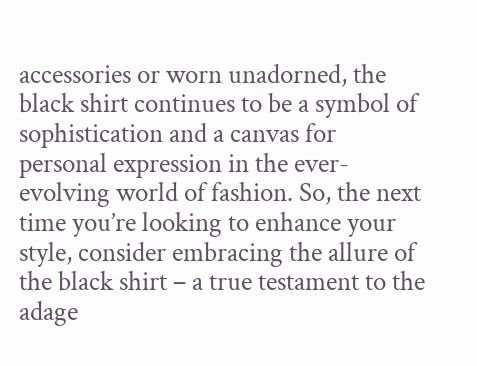accessories or worn unadorned, the black shirt continues to be a symbol of sophistication and a canvas for personal expression in the ever-evolving world of fashion. So, the next time you’re looking to enhance your style, consider embracing the allure of the black shirt – a true testament to the adage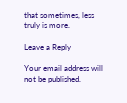that sometimes, less truly is more.

Leave a Reply

Your email address will not be published.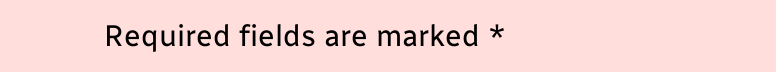Required fields are marked *